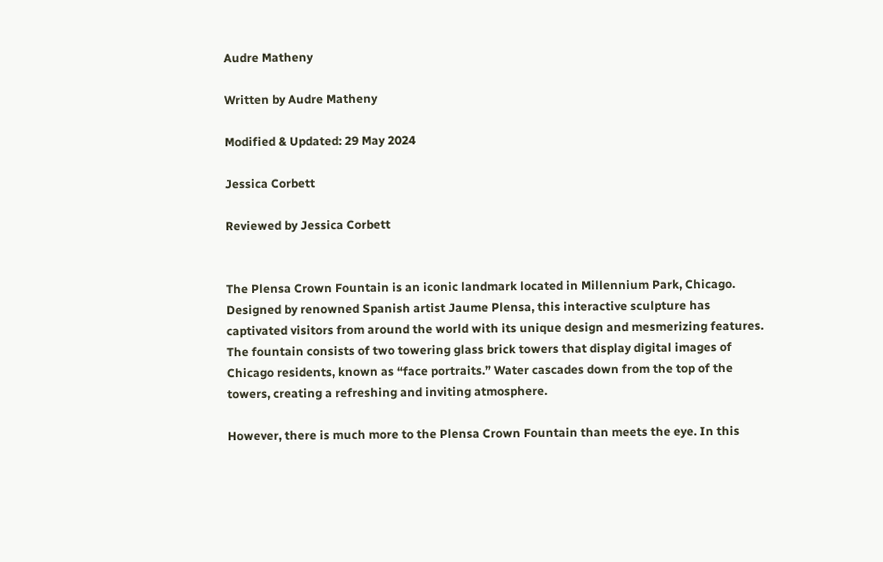Audre Matheny

Written by Audre Matheny

Modified & Updated: 29 May 2024

Jessica Corbett

Reviewed by Jessica Corbett


The Plensa Crown Fountain is an iconic landmark located in Millennium Park, Chicago. Designed by renowned Spanish artist Jaume Plensa, this interactive sculpture has captivated visitors from around the world with its unique design and mesmerizing features. The fountain consists of two towering glass brick towers that display digital images of Chicago residents, known as “face portraits.” Water cascades down from the top of the towers, creating a refreshing and inviting atmosphere.

However, there is much more to the Plensa Crown Fountain than meets the eye. In this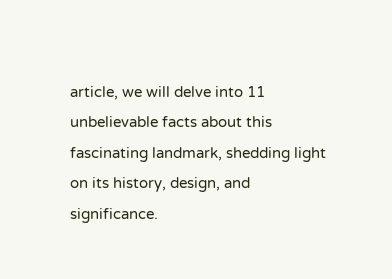article, we will delve into 11 unbelievable facts about this fascinating landmark, shedding light on its history, design, and significance.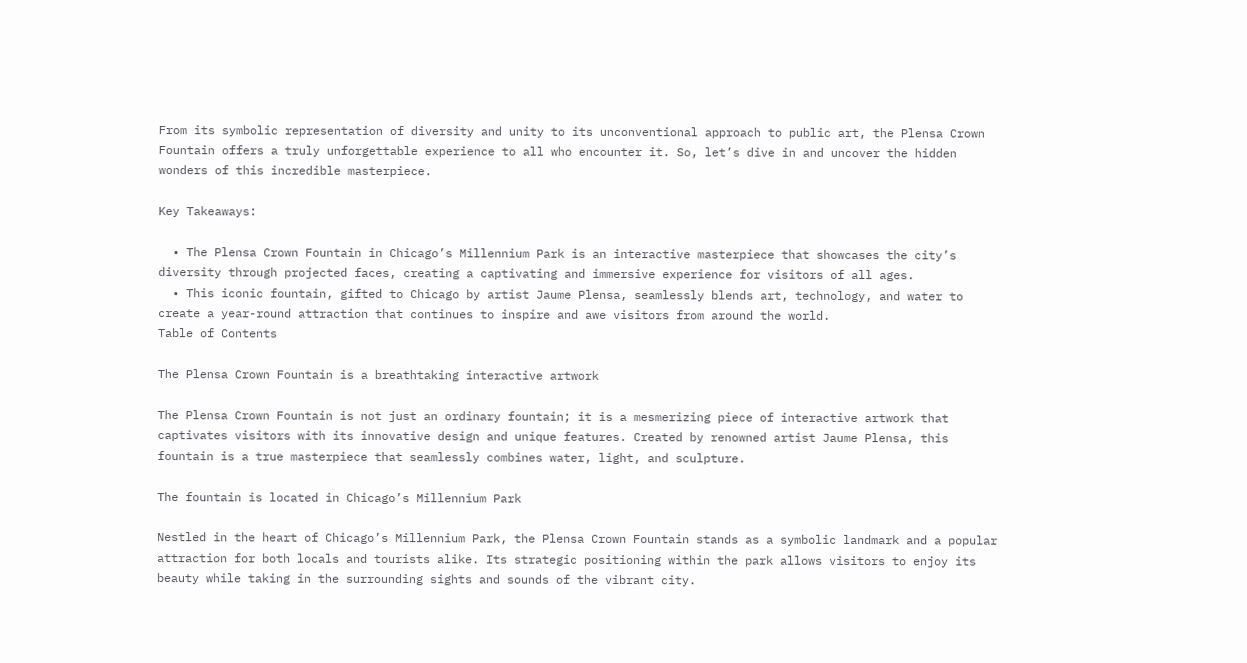From its symbolic representation of diversity and unity to its unconventional approach to public art, the Plensa Crown Fountain offers a truly unforgettable experience to all who encounter it. So, let’s dive in and uncover the hidden wonders of this incredible masterpiece.

Key Takeaways:

  • The Plensa Crown Fountain in Chicago’s Millennium Park is an interactive masterpiece that showcases the city’s diversity through projected faces, creating a captivating and immersive experience for visitors of all ages.
  • This iconic fountain, gifted to Chicago by artist Jaume Plensa, seamlessly blends art, technology, and water to create a year-round attraction that continues to inspire and awe visitors from around the world.
Table of Contents

The Plensa Crown Fountain is a breathtaking interactive artwork

The Plensa Crown Fountain is not just an ordinary fountain; it is a mesmerizing piece of interactive artwork that captivates visitors with its innovative design and unique features. Created by renowned artist Jaume Plensa, this fountain is a true masterpiece that seamlessly combines water, light, and sculpture.

The fountain is located in Chicago’s Millennium Park

Nestled in the heart of Chicago’s Millennium Park, the Plensa Crown Fountain stands as a symbolic landmark and a popular attraction for both locals and tourists alike. Its strategic positioning within the park allows visitors to enjoy its beauty while taking in the surrounding sights and sounds of the vibrant city.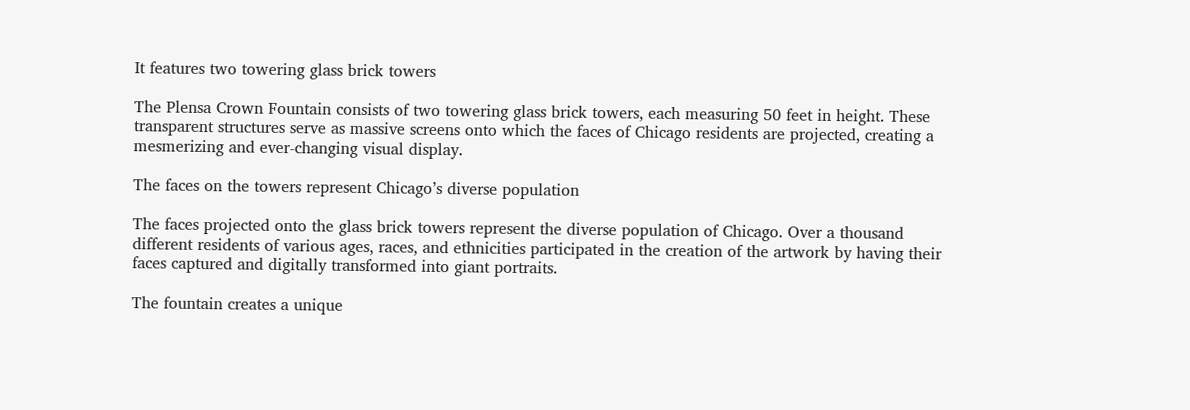It features two towering glass brick towers

The Plensa Crown Fountain consists of two towering glass brick towers, each measuring 50 feet in height. These transparent structures serve as massive screens onto which the faces of Chicago residents are projected, creating a mesmerizing and ever-changing visual display.

The faces on the towers represent Chicago’s diverse population

The faces projected onto the glass brick towers represent the diverse population of Chicago. Over a thousand different residents of various ages, races, and ethnicities participated in the creation of the artwork by having their faces captured and digitally transformed into giant portraits.

The fountain creates a unique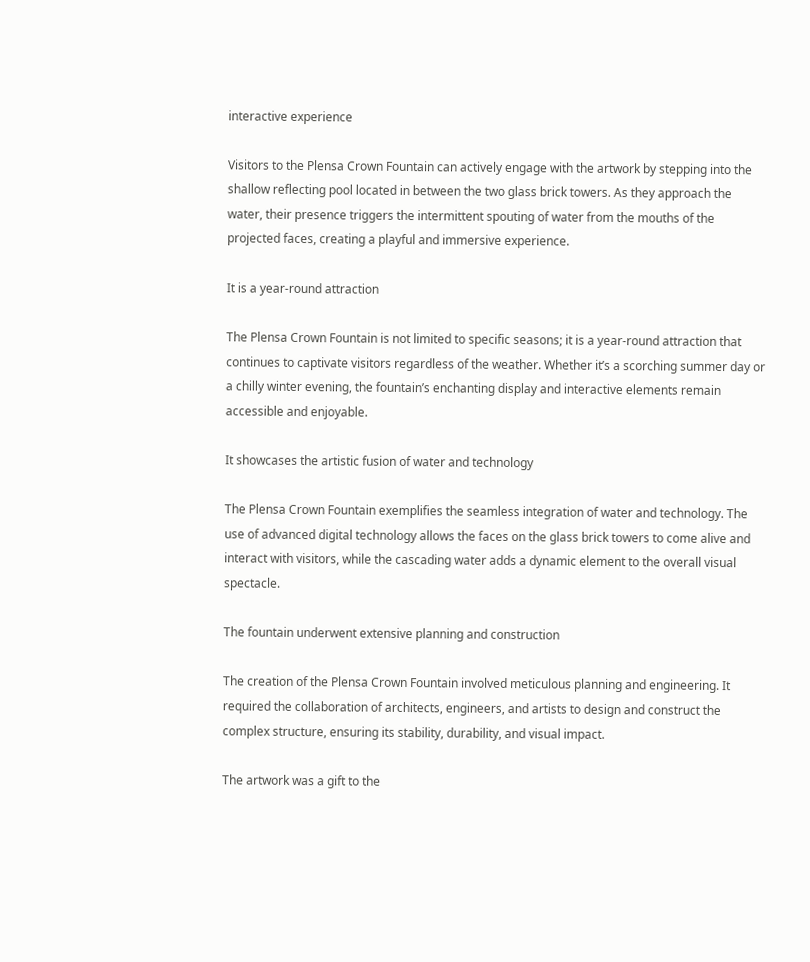interactive experience

Visitors to the Plensa Crown Fountain can actively engage with the artwork by stepping into the shallow reflecting pool located in between the two glass brick towers. As they approach the water, their presence triggers the intermittent spouting of water from the mouths of the projected faces, creating a playful and immersive experience.

It is a year-round attraction

The Plensa Crown Fountain is not limited to specific seasons; it is a year-round attraction that continues to captivate visitors regardless of the weather. Whether it’s a scorching summer day or a chilly winter evening, the fountain’s enchanting display and interactive elements remain accessible and enjoyable.

It showcases the artistic fusion of water and technology

The Plensa Crown Fountain exemplifies the seamless integration of water and technology. The use of advanced digital technology allows the faces on the glass brick towers to come alive and interact with visitors, while the cascading water adds a dynamic element to the overall visual spectacle.

The fountain underwent extensive planning and construction

The creation of the Plensa Crown Fountain involved meticulous planning and engineering. It required the collaboration of architects, engineers, and artists to design and construct the complex structure, ensuring its stability, durability, and visual impact.

The artwork was a gift to the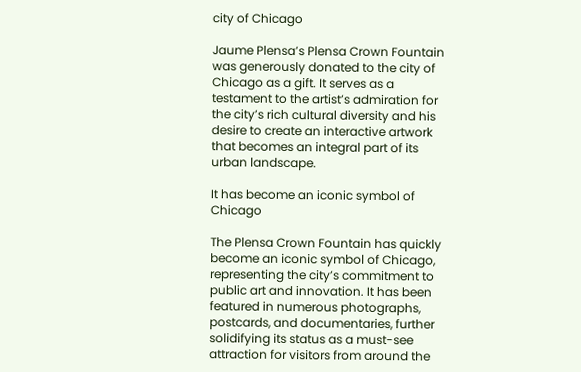city of Chicago

Jaume Plensa’s Plensa Crown Fountain was generously donated to the city of Chicago as a gift. It serves as a testament to the artist’s admiration for the city’s rich cultural diversity and his desire to create an interactive artwork that becomes an integral part of its urban landscape.

It has become an iconic symbol of Chicago

The Plensa Crown Fountain has quickly become an iconic symbol of Chicago, representing the city’s commitment to public art and innovation. It has been featured in numerous photographs, postcards, and documentaries, further solidifying its status as a must-see attraction for visitors from around the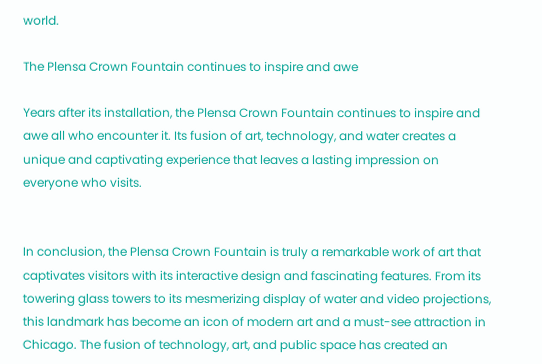world.

The Plensa Crown Fountain continues to inspire and awe

Years after its installation, the Plensa Crown Fountain continues to inspire and awe all who encounter it. Its fusion of art, technology, and water creates a unique and captivating experience that leaves a lasting impression on everyone who visits.


In conclusion, the Plensa Crown Fountain is truly a remarkable work of art that captivates visitors with its interactive design and fascinating features. From its towering glass towers to its mesmerizing display of water and video projections, this landmark has become an icon of modern art and a must-see attraction in Chicago. The fusion of technology, art, and public space has created an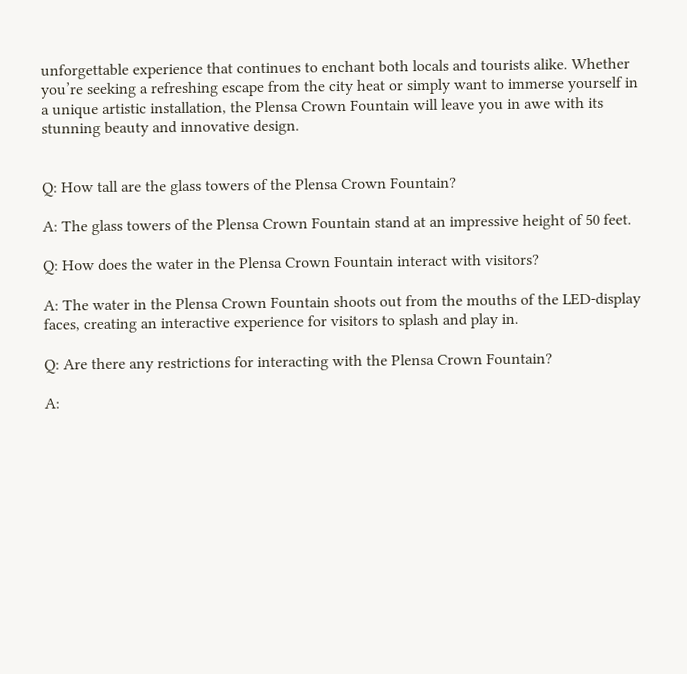unforgettable experience that continues to enchant both locals and tourists alike. Whether you’re seeking a refreshing escape from the city heat or simply want to immerse yourself in a unique artistic installation, the Plensa Crown Fountain will leave you in awe with its stunning beauty and innovative design.


Q: How tall are the glass towers of the Plensa Crown Fountain?

A: The glass towers of the Plensa Crown Fountain stand at an impressive height of 50 feet.

Q: How does the water in the Plensa Crown Fountain interact with visitors?

A: The water in the Plensa Crown Fountain shoots out from the mouths of the LED-display faces, creating an interactive experience for visitors to splash and play in.

Q: Are there any restrictions for interacting with the Plensa Crown Fountain?

A: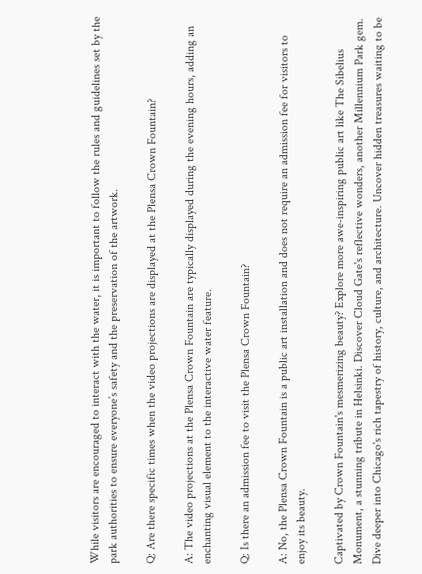While visitors are encouraged to interact with the water, it is important to follow the rules and guidelines set by the park authorities to ensure everyone’s safety and the preservation of the artwork.

Q: Are there specific times when the video projections are displayed at the Plensa Crown Fountain?

A: The video projections at the Plensa Crown Fountain are typically displayed during the evening hours, adding an enchanting visual element to the interactive water feature.

Q: Is there an admission fee to visit the Plensa Crown Fountain?

A: No, the Plensa Crown Fountain is a public art installation and does not require an admission fee for visitors to enjoy its beauty.

Captivated by Crown Fountain's mesmerizing beauty? Explore more awe-inspiring public art like The Sibelius Monument, a stunning tribute in Helsinki. Discover Cloud Gate's reflective wonders, another Millennium Park gem. Dive deeper into Chicago's rich tapestry of history, culture, and architecture. Uncover hidden treasures waiting to be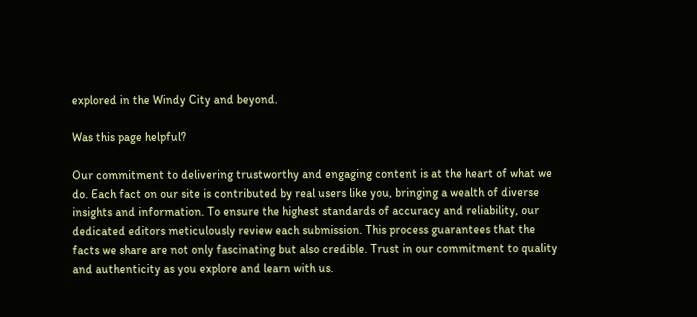explored in the Windy City and beyond.

Was this page helpful?

Our commitment to delivering trustworthy and engaging content is at the heart of what we do. Each fact on our site is contributed by real users like you, bringing a wealth of diverse insights and information. To ensure the highest standards of accuracy and reliability, our dedicated editors meticulously review each submission. This process guarantees that the facts we share are not only fascinating but also credible. Trust in our commitment to quality and authenticity as you explore and learn with us.